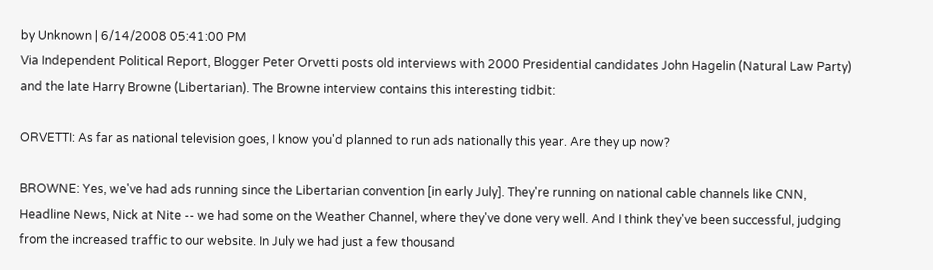by Unknown | 6/14/2008 05:41:00 PM
Via Independent Political Report, Blogger Peter Orvetti posts old interviews with 2000 Presidential candidates John Hagelin (Natural Law Party) and the late Harry Browne (Libertarian). The Browne interview contains this interesting tidbit:

ORVETTI: As far as national television goes, I know you'd planned to run ads nationally this year. Are they up now?

BROWNE: Yes, we've had ads running since the Libertarian convention [in early July]. They're running on national cable channels like CNN, Headline News, Nick at Nite -- we had some on the Weather Channel, where they've done very well. And I think they've been successful, judging from the increased traffic to our website. In July we had just a few thousand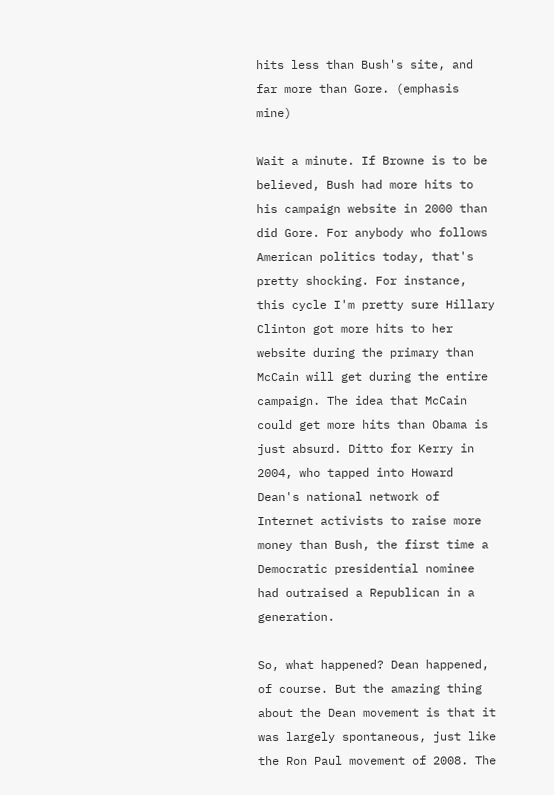hits less than Bush's site, and far more than Gore. (emphasis mine)

Wait a minute. If Browne is to be believed, Bush had more hits to his campaign website in 2000 than did Gore. For anybody who follows American politics today, that's pretty shocking. For instance, this cycle I'm pretty sure Hillary Clinton got more hits to her website during the primary than McCain will get during the entire campaign. The idea that McCain could get more hits than Obama is just absurd. Ditto for Kerry in 2004, who tapped into Howard Dean's national network of Internet activists to raise more money than Bush, the first time a Democratic presidential nominee had outraised a Republican in a generation.

So, what happened? Dean happened, of course. But the amazing thing about the Dean movement is that it was largely spontaneous, just like the Ron Paul movement of 2008. The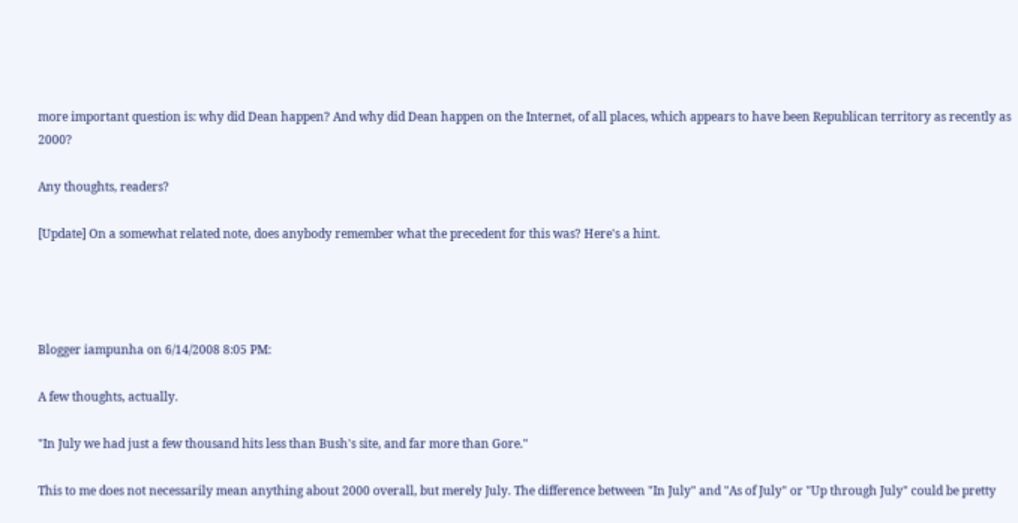more important question is: why did Dean happen? And why did Dean happen on the Internet, of all places, which appears to have been Republican territory as recently as 2000?

Any thoughts, readers?

[Update] On a somewhat related note, does anybody remember what the precedent for this was? Here's a hint.




Blogger iampunha on 6/14/2008 8:05 PM:

A few thoughts, actually.

"In July we had just a few thousand hits less than Bush's site, and far more than Gore."

This to me does not necessarily mean anything about 2000 overall, but merely July. The difference between "In July" and "As of July" or "Up through July" could be pretty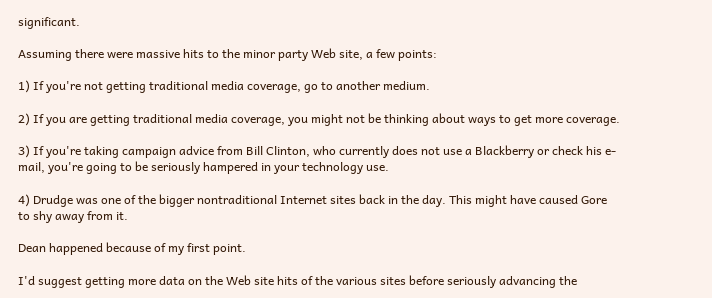significant.

Assuming there were massive hits to the minor party Web site, a few points:

1) If you're not getting traditional media coverage, go to another medium.

2) If you are getting traditional media coverage, you might not be thinking about ways to get more coverage.

3) If you're taking campaign advice from Bill Clinton, who currently does not use a Blackberry or check his e-mail, you're going to be seriously hampered in your technology use.

4) Drudge was one of the bigger nontraditional Internet sites back in the day. This might have caused Gore to shy away from it.

Dean happened because of my first point.

I'd suggest getting more data on the Web site hits of the various sites before seriously advancing the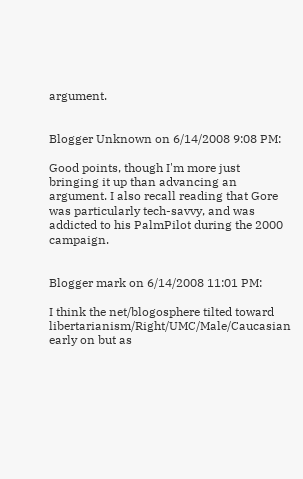argument.


Blogger Unknown on 6/14/2008 9:08 PM:

Good points, though I'm more just bringing it up than advancing an argument. I also recall reading that Gore was particularly tech-savvy, and was addicted to his PalmPilot during the 2000 campaign.


Blogger mark on 6/14/2008 11:01 PM:

I think the net/blogosphere tilted toward libertarianism/Right/UMC/Male/Caucasian early on but as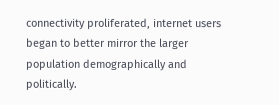connectivity proliferated, internet users began to better mirror the larger population demographically and politically.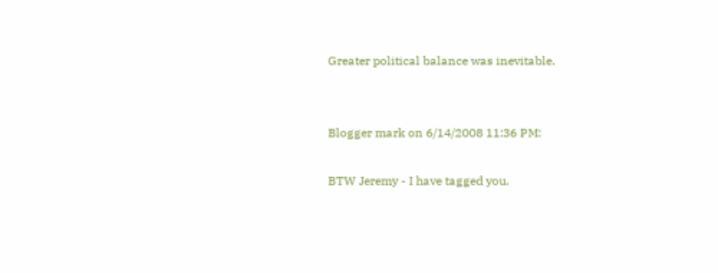Greater political balance was inevitable.


Blogger mark on 6/14/2008 11:36 PM:

BTW Jeremy - I have tagged you.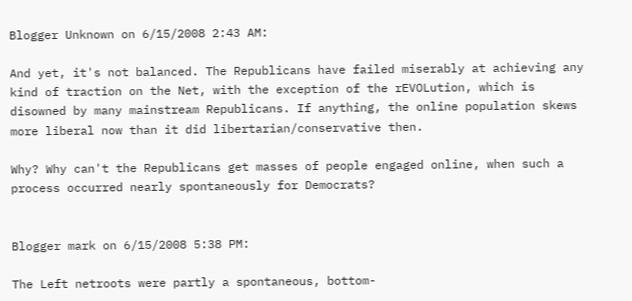Blogger Unknown on 6/15/2008 2:43 AM:

And yet, it's not balanced. The Republicans have failed miserably at achieving any kind of traction on the Net, with the exception of the rEVOLution, which is disowned by many mainstream Republicans. If anything, the online population skews more liberal now than it did libertarian/conservative then.

Why? Why can't the Republicans get masses of people engaged online, when such a process occurred nearly spontaneously for Democrats?


Blogger mark on 6/15/2008 5:38 PM:

The Left netroots were partly a spontaneous, bottom-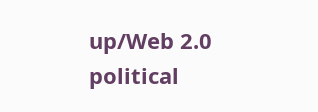up/Web 2.0 political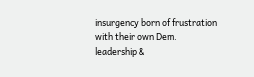insurgency born of frustration with their own Dem. leadership &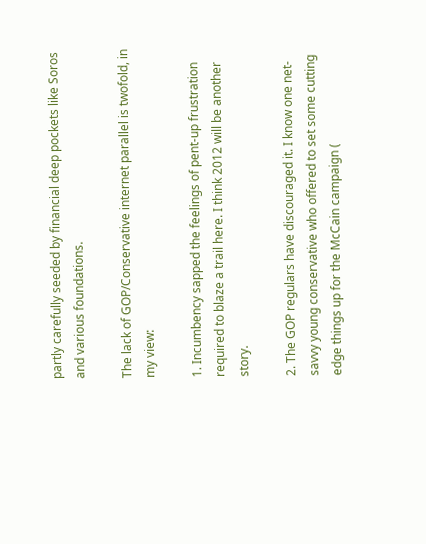partly carefully seeded by financial deep pockets like Soros and various foundations.

The lack of GOP/Conservative internet parallel is twofold, in my view:

1. Incumbency sapped the feelings of pent-up frustration required to blaze a trail here. I think 2012 will be another story.

2. The GOP regulars have discouraged it. I know one net-savvy young conservative who offered to set some cutting edge things up for the McCain campaign (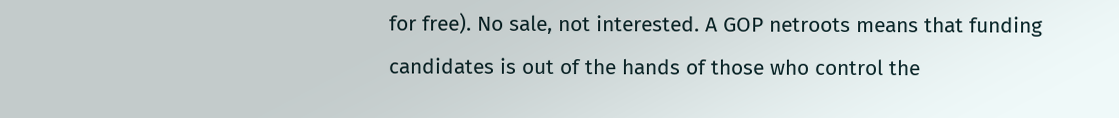for free). No sale, not interested. A GOP netroots means that funding candidates is out of the hands of those who control the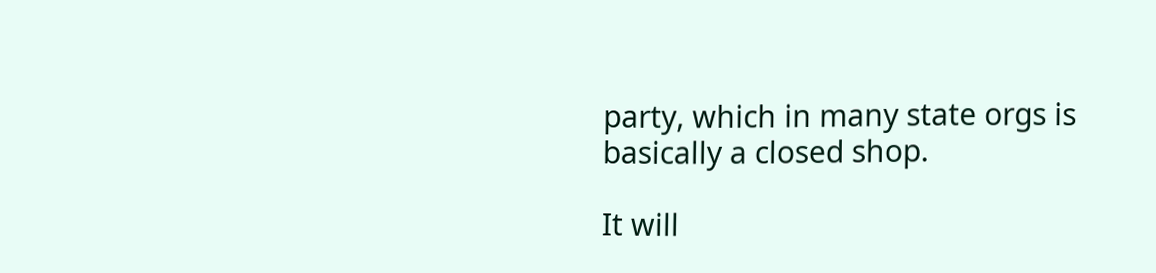party, which in many state orgs is basically a closed shop.

It will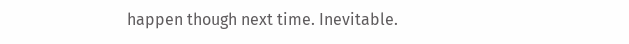happen though next time. Inevitable.